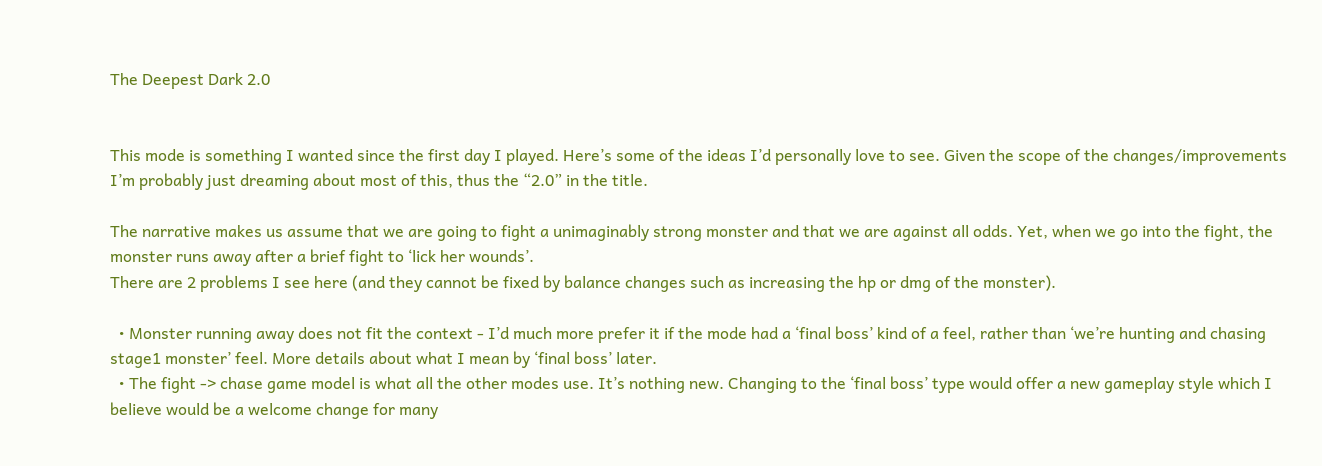The Deepest Dark 2.0


This mode is something I wanted since the first day I played. Here’s some of the ideas I’d personally love to see. Given the scope of the changes/improvements I’m probably just dreaming about most of this, thus the “2.0” in the title.

The narrative makes us assume that we are going to fight a unimaginably strong monster and that we are against all odds. Yet, when we go into the fight, the monster runs away after a brief fight to ‘lick her wounds’.
There are 2 problems I see here (and they cannot be fixed by balance changes such as increasing the hp or dmg of the monster).

  • Monster running away does not fit the context - I’d much more prefer it if the mode had a ‘final boss’ kind of a feel, rather than ‘we’re hunting and chasing stage1 monster’ feel. More details about what I mean by ‘final boss’ later.
  • The fight -> chase game model is what all the other modes use. It’s nothing new. Changing to the ‘final boss’ type would offer a new gameplay style which I believe would be a welcome change for many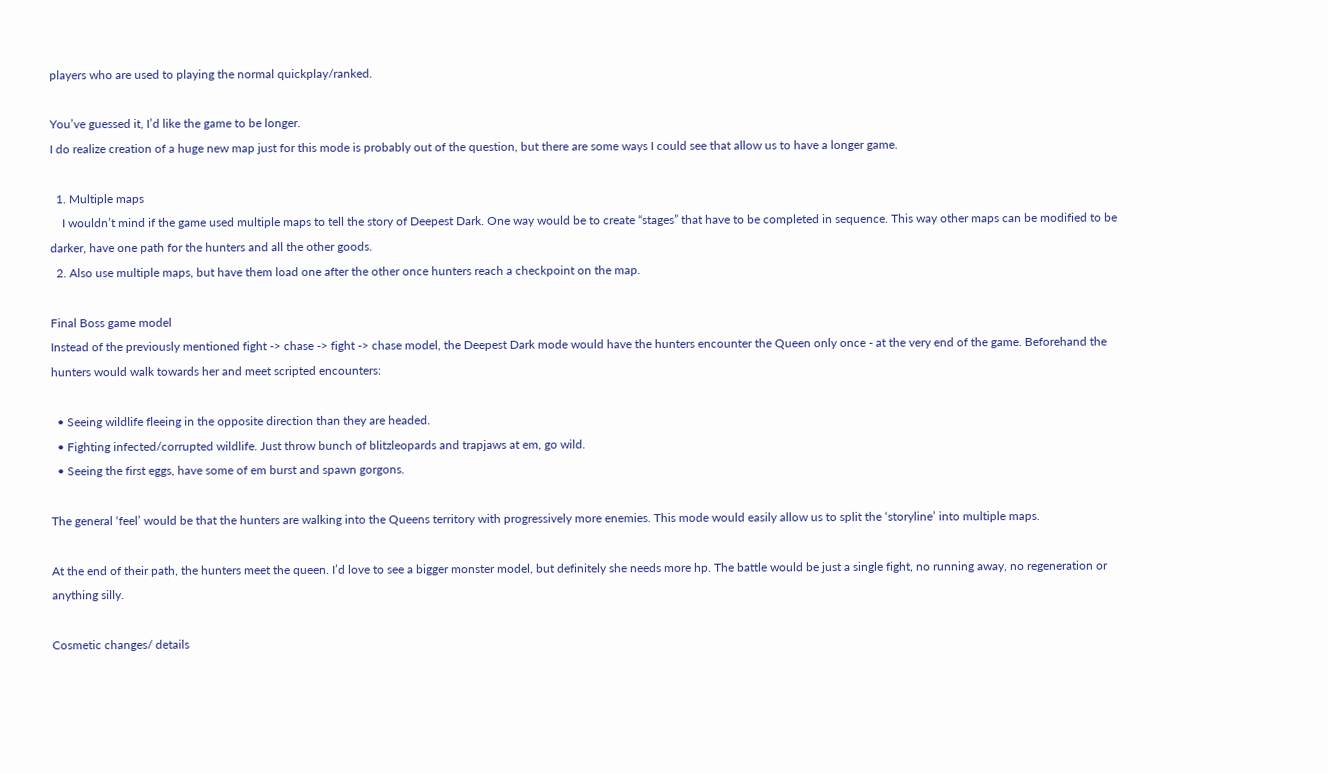players who are used to playing the normal quickplay/ranked.

You’ve guessed it, I’d like the game to be longer.
I do realize creation of a huge new map just for this mode is probably out of the question, but there are some ways I could see that allow us to have a longer game.

  1. Multiple maps
    I wouldn’t mind if the game used multiple maps to tell the story of Deepest Dark. One way would be to create “stages” that have to be completed in sequence. This way other maps can be modified to be darker, have one path for the hunters and all the other goods.
  2. Also use multiple maps, but have them load one after the other once hunters reach a checkpoint on the map.

Final Boss game model
Instead of the previously mentioned fight -> chase -> fight -> chase model, the Deepest Dark mode would have the hunters encounter the Queen only once - at the very end of the game. Beforehand the hunters would walk towards her and meet scripted encounters:

  • Seeing wildlife fleeing in the opposite direction than they are headed.
  • Fighting infected/corrupted wildlife. Just throw bunch of blitzleopards and trapjaws at em, go wild.
  • Seeing the first eggs, have some of em burst and spawn gorgons.

The general ‘feel’ would be that the hunters are walking into the Queens territory with progressively more enemies. This mode would easily allow us to split the ‘storyline’ into multiple maps.

At the end of their path, the hunters meet the queen. I’d love to see a bigger monster model, but definitely she needs more hp. The battle would be just a single fight, no running away, no regeneration or anything silly.

Cosmetic changes/ details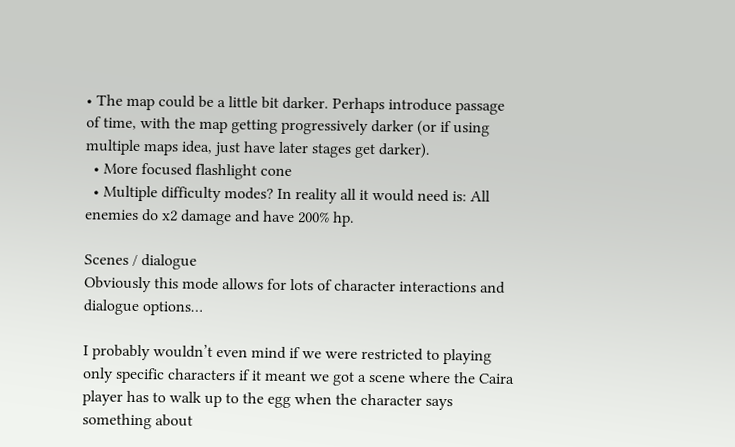• The map could be a little bit darker. Perhaps introduce passage of time, with the map getting progressively darker (or if using multiple maps idea, just have later stages get darker).
  • More focused flashlight cone
  • Multiple difficulty modes? In reality all it would need is: All enemies do x2 damage and have 200% hp.

Scenes / dialogue
Obviously this mode allows for lots of character interactions and dialogue options…

I probably wouldn’t even mind if we were restricted to playing only specific characters if it meant we got a scene where the Caira player has to walk up to the egg when the character says something about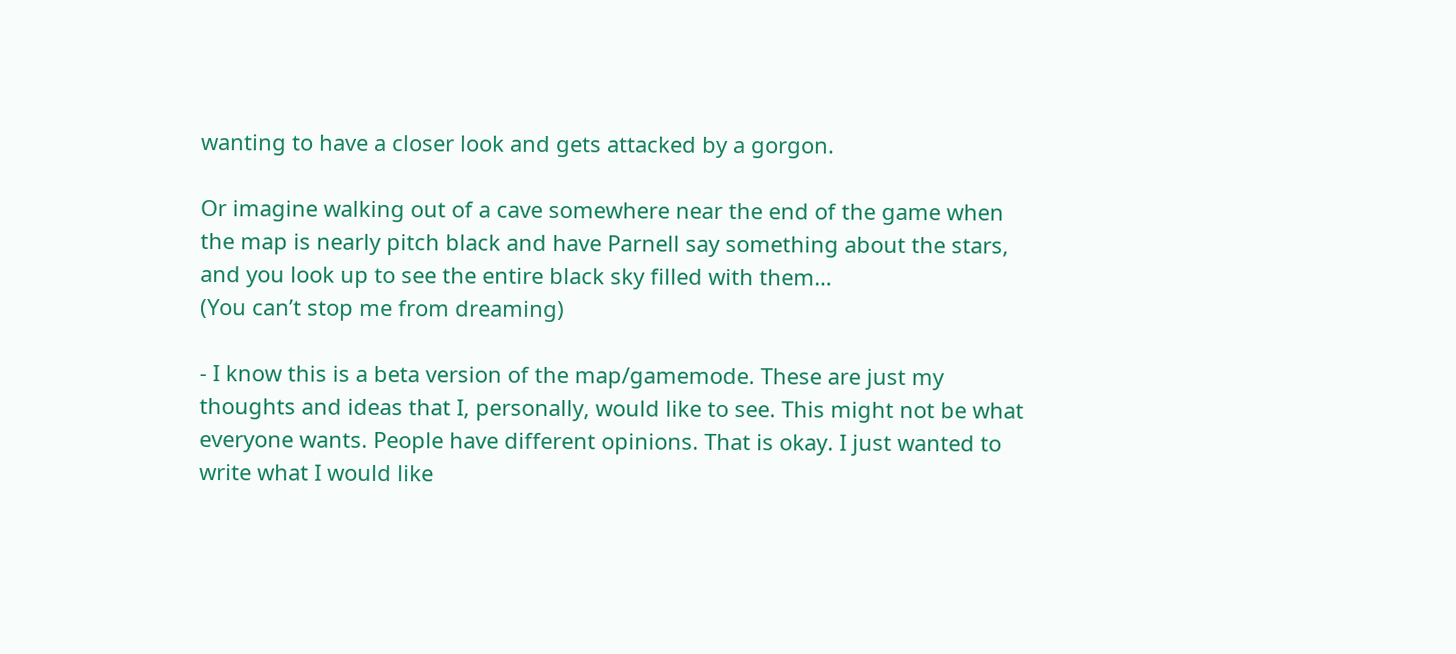wanting to have a closer look and gets attacked by a gorgon.

Or imagine walking out of a cave somewhere near the end of the game when the map is nearly pitch black and have Parnell say something about the stars, and you look up to see the entire black sky filled with them…
(You can’t stop me from dreaming)

- I know this is a beta version of the map/gamemode. These are just my thoughts and ideas that I, personally, would like to see. This might not be what everyone wants. People have different opinions. That is okay. I just wanted to write what I would like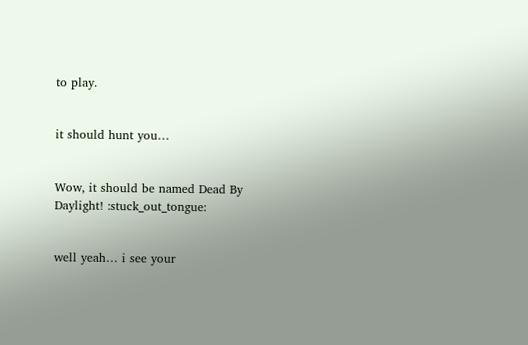to play.


it should hunt you…


Wow, it should be named Dead By Daylight! :stuck_out_tongue:


well yeah… i see your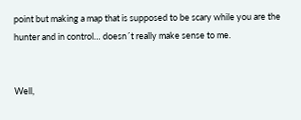point but making a map that is supposed to be scary while you are the hunter and in control… doesn´t really make sense to me.


Well,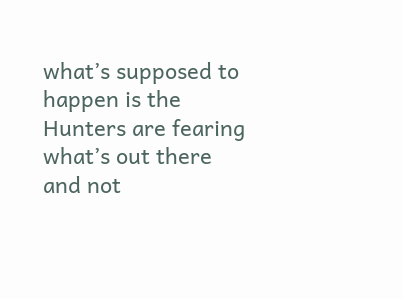what’s supposed to happen is the Hunters are fearing what’s out there and not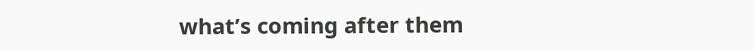what’s coming after them